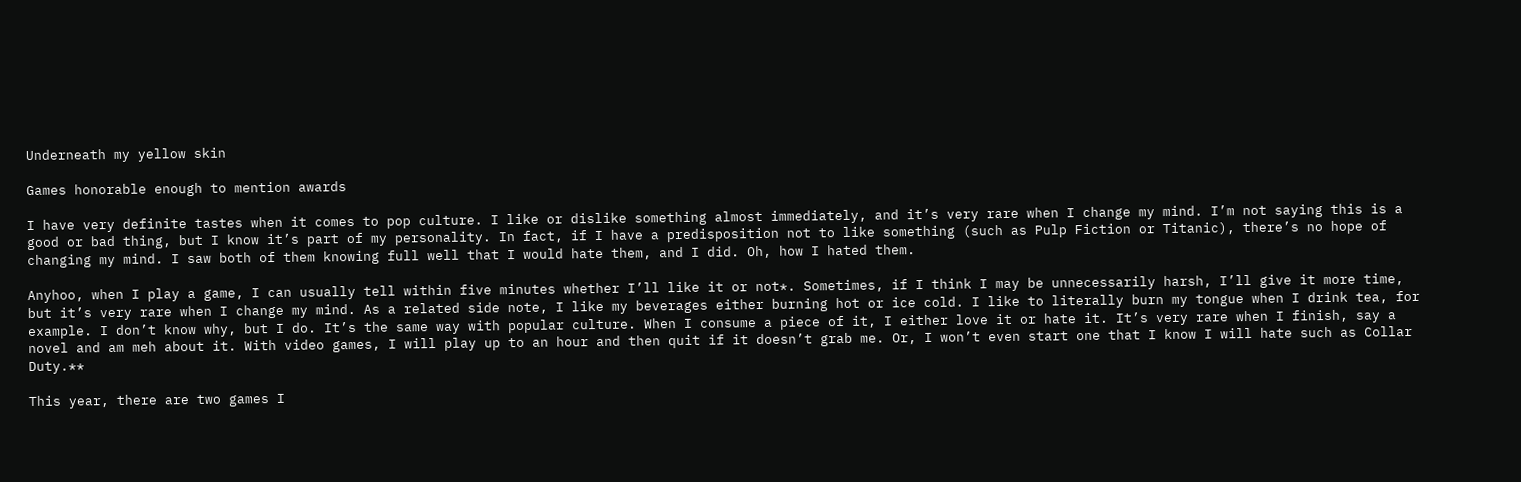Underneath my yellow skin

Games honorable enough to mention awards

I have very definite tastes when it comes to pop culture. I like or dislike something almost immediately, and it’s very rare when I change my mind. I’m not saying this is a good or bad thing, but I know it’s part of my personality. In fact, if I have a predisposition not to like something (such as Pulp Fiction or Titanic), there’s no hope of changing my mind. I saw both of them knowing full well that I would hate them, and I did. Oh, how I hated them.

Anyhoo, when I play a game, I can usually tell within five minutes whether I’ll like it or not*. Sometimes, if I think I may be unnecessarily harsh, I’ll give it more time, but it’s very rare when I change my mind. As a related side note, I like my beverages either burning hot or ice cold. I like to literally burn my tongue when I drink tea, for example. I don’t know why, but I do. It’s the same way with popular culture. When I consume a piece of it, I either love it or hate it. It’s very rare when I finish, say a novel and am meh about it. With video games, I will play up to an hour and then quit if it doesn’t grab me. Or, I won’t even start one that I know I will hate such as Collar Duty.**

This year, there are two games I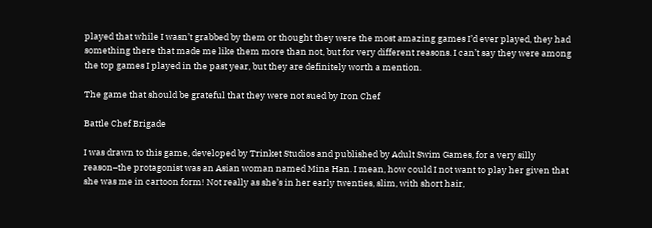played that while I wasn’t grabbed by them or thought they were the most amazing games I’d ever played, they had something there that made me like them more than not, but for very different reasons. I can’t say they were among the top games I played in the past year, but they are definitely worth a mention.

The game that should be grateful that they were not sued by Iron Chef

Battle Chef Brigade

I was drawn to this game, developed by Trinket Studios and published by Adult Swim Games, for a very silly reason–the protagonist was an Asian woman named Mina Han. I mean, how could I not want to play her given that she was me in cartoon form! Not really as she’s in her early twenties, slim, with short hair,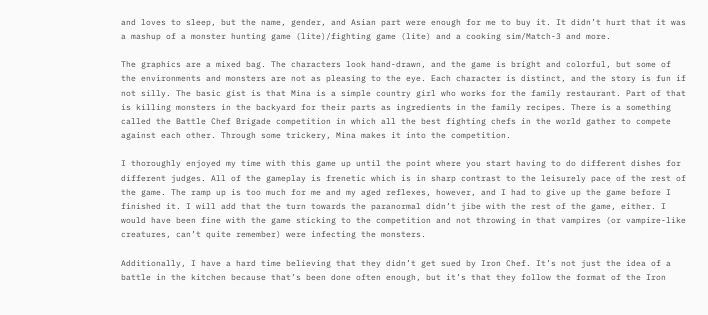and loves to sleep, but the name, gender, and Asian part were enough for me to buy it. It didn’t hurt that it was a mashup of a monster hunting game (lite)/fighting game (lite) and a cooking sim/Match-3 and more.

The graphics are a mixed bag. The characters look hand-drawn, and the game is bright and colorful, but some of the environments and monsters are not as pleasing to the eye. Each character is distinct, and the story is fun if not silly. The basic gist is that Mina is a simple country girl who works for the family restaurant. Part of that is killing monsters in the backyard for their parts as ingredients in the family recipes. There is a something called the Battle Chef Brigade competition in which all the best fighting chefs in the world gather to compete against each other. Through some trickery, Mina makes it into the competition.

I thoroughly enjoyed my time with this game up until the point where you start having to do different dishes for different judges. All of the gameplay is frenetic which is in sharp contrast to the leisurely pace of the rest of the game. The ramp up is too much for me and my aged reflexes, however, and I had to give up the game before I finished it. I will add that the turn towards the paranormal didn’t jibe with the rest of the game, either. I would have been fine with the game sticking to the competition and not throwing in that vampires (or vampire-like creatures, can’t quite remember) were infecting the monsters.

Additionally, I have a hard time believing that they didn’t get sued by Iron Chef. It’s not just the idea of a battle in the kitchen because that’s been done often enough, but it’s that they follow the format of the Iron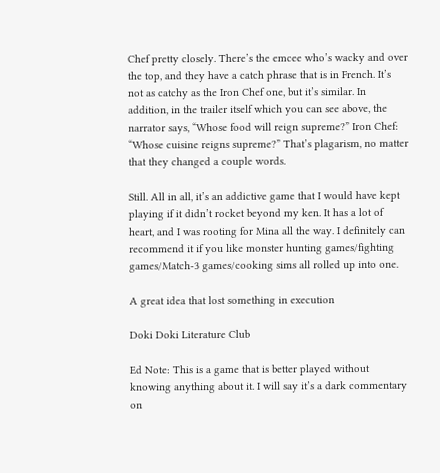Chef pretty closely. There’s the emcee who’s wacky and over the top, and they have a catch phrase that is in French. It’s not as catchy as the Iron Chef one, but it’s similar. In addition, in the trailer itself which you can see above, the narrator says, “Whose food will reign supreme?” Iron Chef: “Whose cuisine reigns supreme?” That’s plagarism, no matter that they changed a couple words.

Still. All in all, it’s an addictive game that I would have kept playing if it didn’t rocket beyond my ken. It has a lot of heart, and I was rooting for Mina all the way. I definitely can recommend it if you like monster hunting games/fighting games/Match-3 games/cooking sims all rolled up into one.

A great idea that lost something in execution

Doki Doki Literature Club

Ed Note: This is a game that is better played without knowing anything about it. I will say it’s a dark commentary on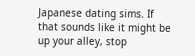Japanese dating sims. If that sounds like it might be up your alley, stop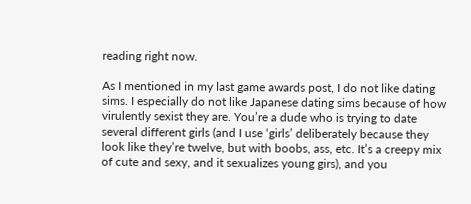reading right now.

As I mentioned in my last game awards post, I do not like dating sims. I especially do not like Japanese dating sims because of how virulently sexist they are. You’re a dude who is trying to date several different girls (and I use ‘girls’ deliberately because they look like they’re twelve, but with boobs, ass, etc. It’s a creepy mix of cute and sexy, and it sexualizes young girs), and you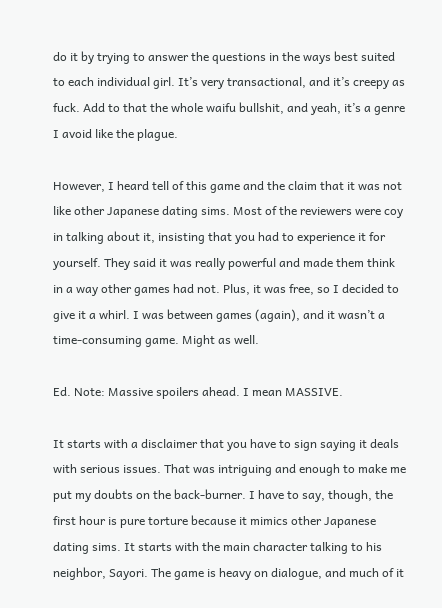do it by trying to answer the questions in the ways best suited to each individual girl. It’s very transactional, and it’s creepy as fuck. Add to that the whole waifu bullshit, and yeah, it’s a genre I avoid like the plague.

However, I heard tell of this game and the claim that it was not like other Japanese dating sims. Most of the reviewers were coy in talking about it, insisting that you had to experience it for yourself. They said it was really powerful and made them think in a way other games had not. Plus, it was free, so I decided to give it a whirl. I was between games (again), and it wasn’t a time-consuming game. Might as well.

Ed. Note: Massive spoilers ahead. I mean MASSIVE.

It starts with a disclaimer that you have to sign saying it deals with serious issues. That was intriguing and enough to make me put my doubts on the back-burner. I have to say, though, the first hour is pure torture because it mimics other Japanese dating sims. It starts with the main character talking to his neighbor, Sayori. The game is heavy on dialogue, and much of it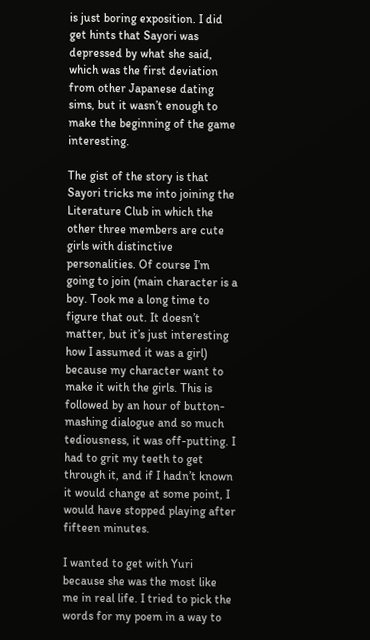is just boring exposition. I did get hints that Sayori was depressed by what she said, which was the first deviation from other Japanese dating sims, but it wasn’t enough to make the beginning of the game interesting.

The gist of the story is that Sayori tricks me into joining the Literature Club in which the other three members are cute girls with distinctive personalities. Of course I’m going to join (main character is a boy. Took me a long time to figure that out. It doesn’t matter, but it’s just interesting how I assumed it was a girl) because my character want to make it with the girls. This is followed by an hour of button-mashing dialogue and so much tediousness, it was off-putting. I had to grit my teeth to get through it, and if I hadn’t known it would change at some point, I would have stopped playing after fifteen minutes.

I wanted to get with Yuri because she was the most like me in real life. I tried to pick the words for my poem in a way to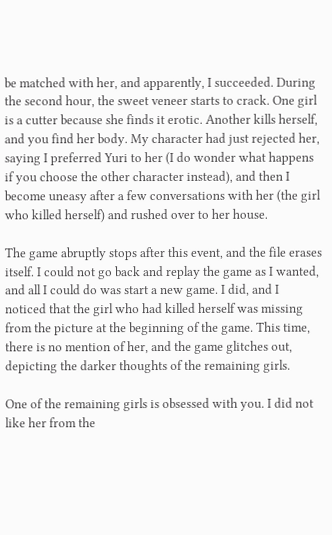be matched with her, and apparently, I succeeded. During the second hour, the sweet veneer starts to crack. One girl is a cutter because she finds it erotic. Another kills herself, and you find her body. My character had just rejected her, saying I preferred Yuri to her (I do wonder what happens if you choose the other character instead), and then I become uneasy after a few conversations with her (the girl who killed herself) and rushed over to her house.

The game abruptly stops after this event, and the file erases itself. I could not go back and replay the game as I wanted, and all I could do was start a new game. I did, and I noticed that the girl who had killed herself was missing from the picture at the beginning of the game. This time, there is no mention of her, and the game glitches out, depicting the darker thoughts of the remaining girls.

One of the remaining girls is obsessed with you. I did not like her from the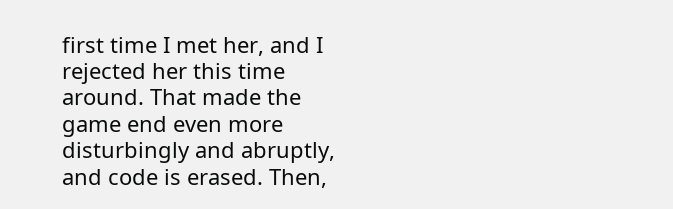first time I met her, and I rejected her this time around. That made the game end even more disturbingly and abruptly, and code is erased. Then,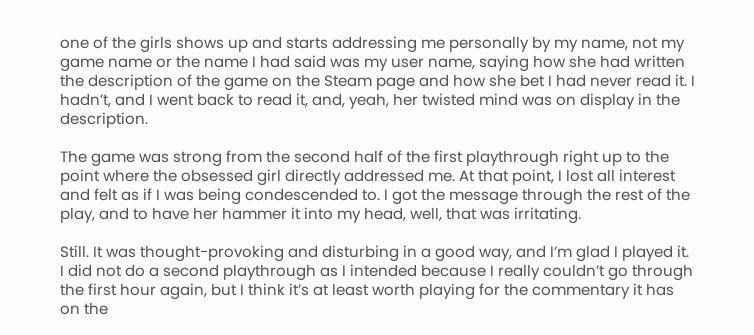one of the girls shows up and starts addressing me personally by my name, not my game name or the name I had said was my user name, saying how she had written the description of the game on the Steam page and how she bet I had never read it. I hadn’t, and I went back to read it, and, yeah, her twisted mind was on display in the description.

The game was strong from the second half of the first playthrough right up to the point where the obsessed girl directly addressed me. At that point, I lost all interest and felt as if I was being condescended to. I got the message through the rest of the play, and to have her hammer it into my head, well, that was irritating.

Still. It was thought-provoking and disturbing in a good way, and I’m glad I played it. I did not do a second playthrough as I intended because I really couldn’t go through the first hour again, but I think it’s at least worth playing for the commentary it has on the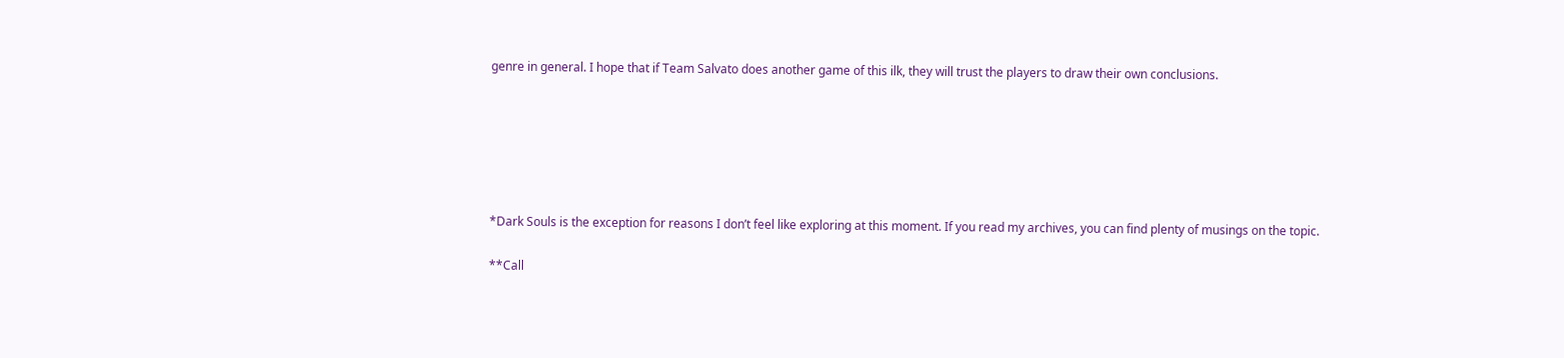genre in general. I hope that if Team Salvato does another game of this ilk, they will trust the players to draw their own conclusions.






*Dark Souls is the exception for reasons I don’t feel like exploring at this moment. If you read my archives, you can find plenty of musings on the topic.

**Call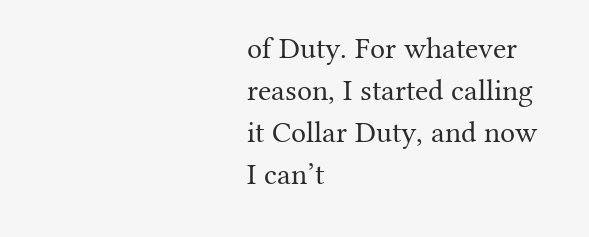of Duty. For whatever reason, I started calling it Collar Duty, and now I can’t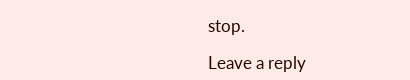stop.

Leave a reply